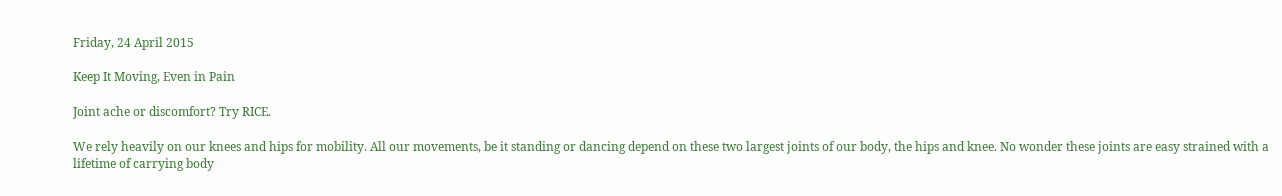Friday, 24 April 2015

Keep It Moving, Even in Pain

Joint ache or discomfort? Try RICE.

We rely heavily on our knees and hips for mobility. All our movements, be it standing or dancing depend on these two largest joints of our body, the hips and knee. No wonder these joints are easy strained with a lifetime of carrying body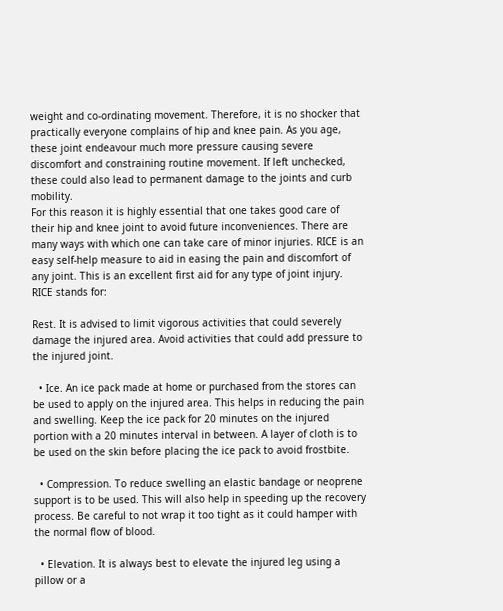weight and co-ordinating movement. Therefore, it is no shocker that practically everyone complains of hip and knee pain. As you age, these joint endeavour much more pressure causing severe discomfort and constraining routine movement. If left unchecked, these could also lead to permanent damage to the joints and curb mobility.
For this reason it is highly essential that one takes good care of their hip and knee joint to avoid future inconveniences. There are many ways with which one can take care of minor injuries. RICE is an easy self-help measure to aid in easing the pain and discomfort of any joint. This is an excellent first aid for any type of joint injury. RICE stands for:

Rest. It is advised to limit vigorous activities that could severely damage the injured area. Avoid activities that could add pressure to the injured joint.

  • Ice. An ice pack made at home or purchased from the stores can be used to apply on the injured area. This helps in reducing the pain and swelling. Keep the ice pack for 20 minutes on the injured portion with a 20 minutes interval in between. A layer of cloth is to be used on the skin before placing the ice pack to avoid frostbite.

  • Compression. To reduce swelling an elastic bandage or neoprene support is to be used. This will also help in speeding up the recovery process. Be careful to not wrap it too tight as it could hamper with the normal flow of blood.

  • Elevation. It is always best to elevate the injured leg using a pillow or a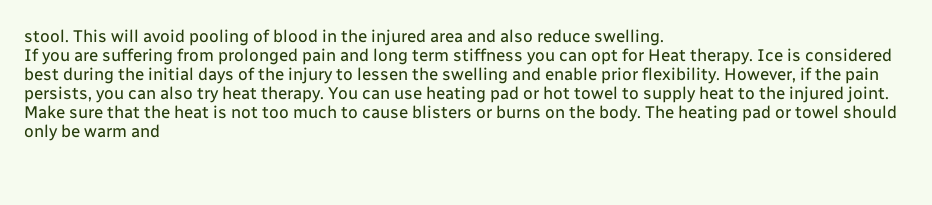stool. This will avoid pooling of blood in the injured area and also reduce swelling.
If you are suffering from prolonged pain and long term stiffness you can opt for Heat therapy. Ice is considered best during the initial days of the injury to lessen the swelling and enable prior flexibility. However, if the pain persists, you can also try heat therapy. You can use heating pad or hot towel to supply heat to the injured joint. Make sure that the heat is not too much to cause blisters or burns on the body. The heating pad or towel should only be warm and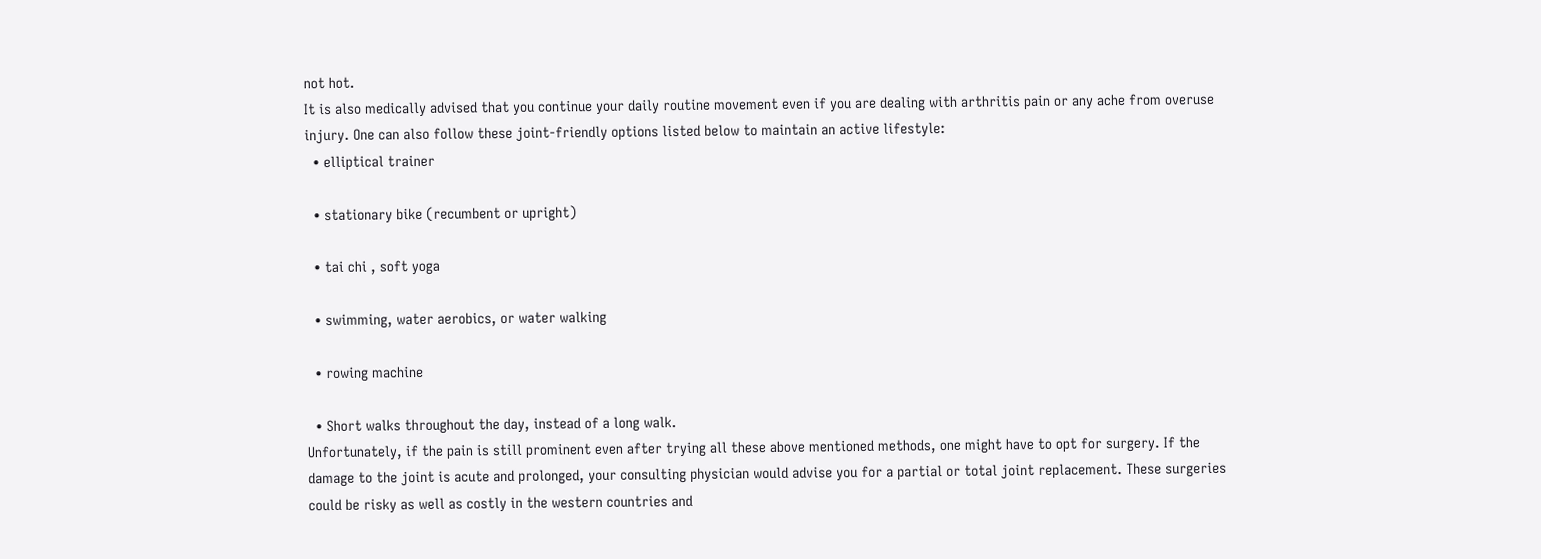not hot.
It is also medically advised that you continue your daily routine movement even if you are dealing with arthritis pain or any ache from overuse injury. One can also follow these joint-friendly options listed below to maintain an active lifestyle:
  • elliptical trainer

  • stationary bike (recumbent or upright)

  • tai chi , soft yoga

  • swimming, water aerobics, or water walking

  • rowing machine

  • Short walks throughout the day, instead of a long walk.
Unfortunately, if the pain is still prominent even after trying all these above mentioned methods, one might have to opt for surgery. If the damage to the joint is acute and prolonged, your consulting physician would advise you for a partial or total joint replacement. These surgeries could be risky as well as costly in the western countries and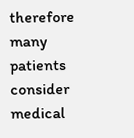therefore many patients consider medical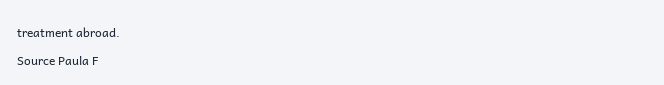treatment abroad.

Source Paula F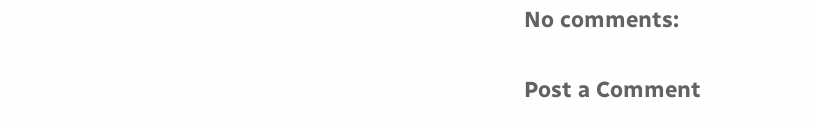No comments:

Post a Comment